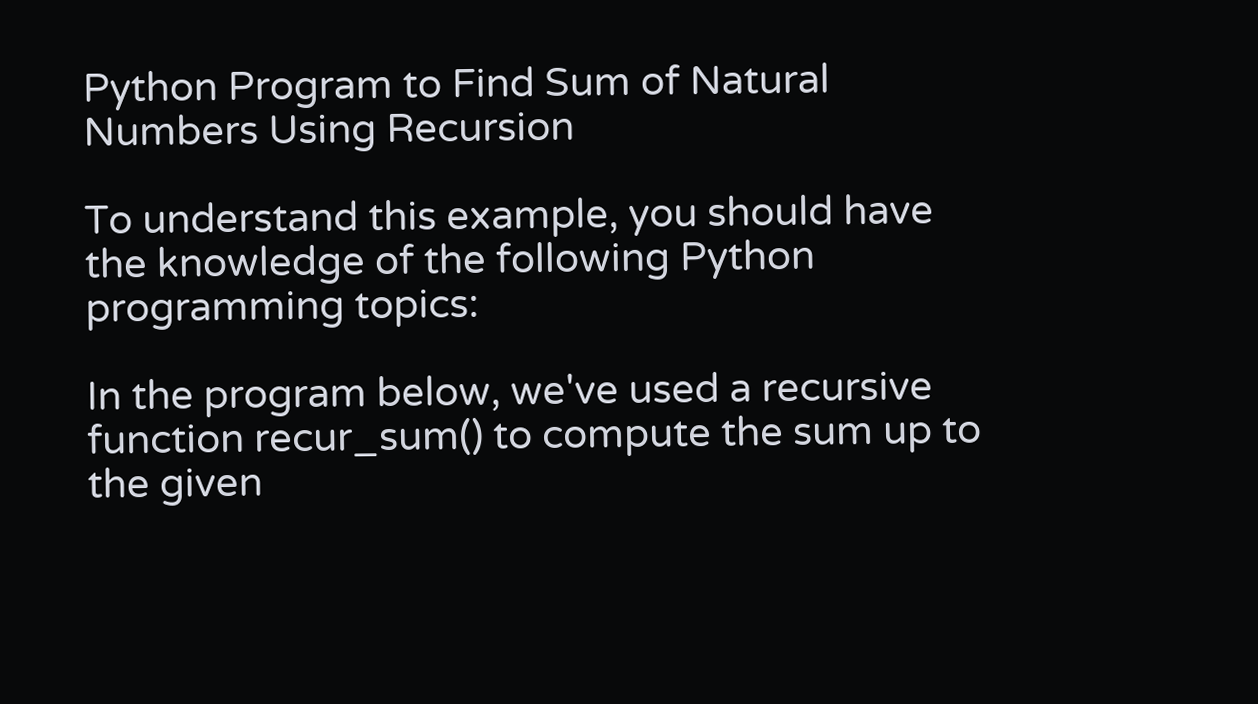Python Program to Find Sum of Natural Numbers Using Recursion

To understand this example, you should have the knowledge of the following Python programming topics:

In the program below, we've used a recursive function recur_sum() to compute the sum up to the given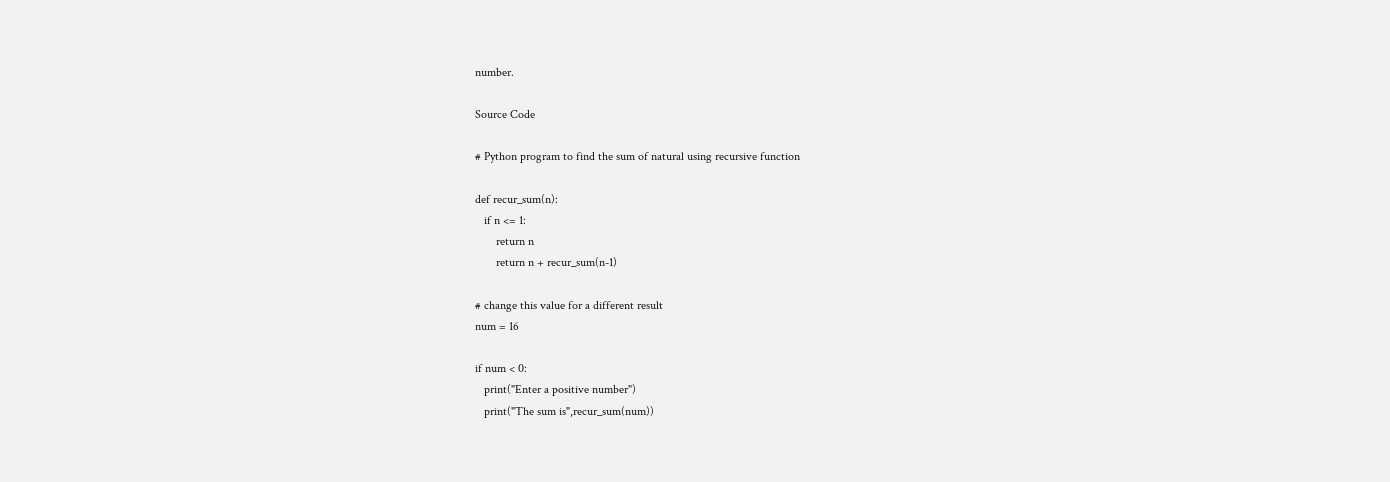number.

Source Code

# Python program to find the sum of natural using recursive function

def recur_sum(n):
   if n <= 1:
       return n
       return n + recur_sum(n-1)

# change this value for a different result
num = 16

if num < 0:
   print("Enter a positive number")
   print("The sum is",recur_sum(num))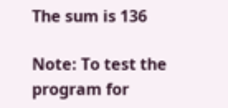The sum is 136

Note: To test the program for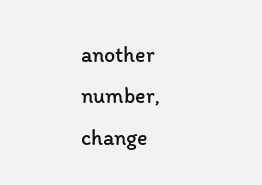another number, change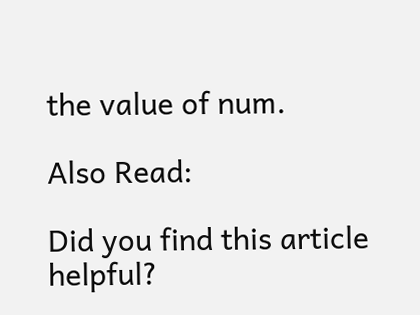the value of num.

Also Read:

Did you find this article helpful?